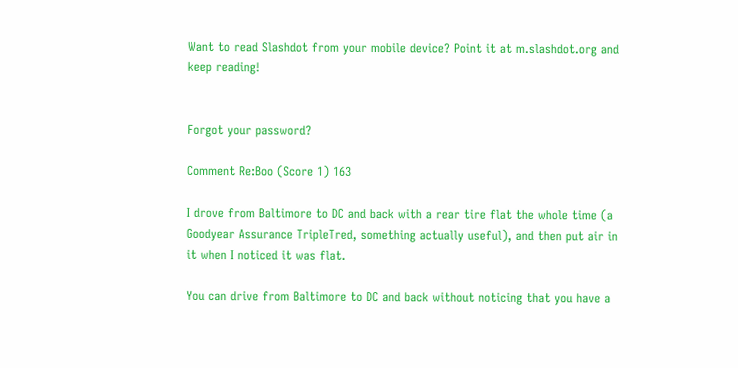Want to read Slashdot from your mobile device? Point it at m.slashdot.org and keep reading!


Forgot your password?

Comment Re:Boo (Score 1) 163

I drove from Baltimore to DC and back with a rear tire flat the whole time (a Goodyear Assurance TripleTred, something actually useful), and then put air in it when I noticed it was flat.

You can drive from Baltimore to DC and back without noticing that you have a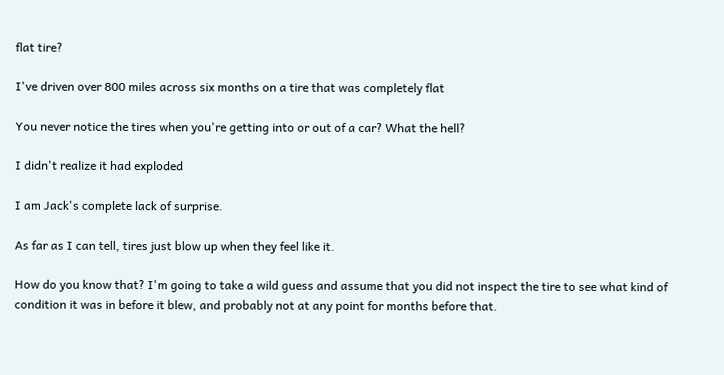flat tire?

I've driven over 800 miles across six months on a tire that was completely flat

You never notice the tires when you're getting into or out of a car? What the hell?

I didn't realize it had exploded

I am Jack's complete lack of surprise.

As far as I can tell, tires just blow up when they feel like it.

How do you know that? I'm going to take a wild guess and assume that you did not inspect the tire to see what kind of condition it was in before it blew, and probably not at any point for months before that.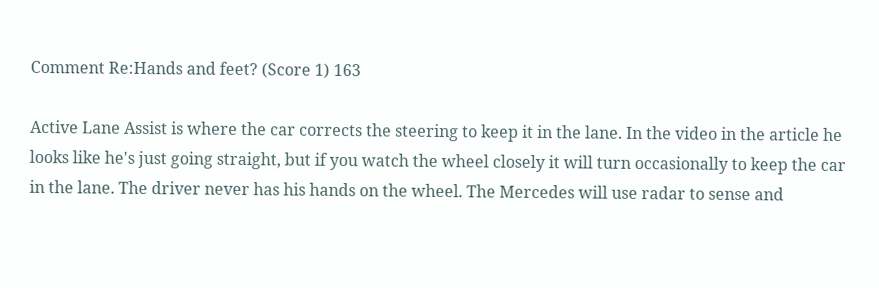Comment Re:Hands and feet? (Score 1) 163

Active Lane Assist is where the car corrects the steering to keep it in the lane. In the video in the article he looks like he's just going straight, but if you watch the wheel closely it will turn occasionally to keep the car in the lane. The driver never has his hands on the wheel. The Mercedes will use radar to sense and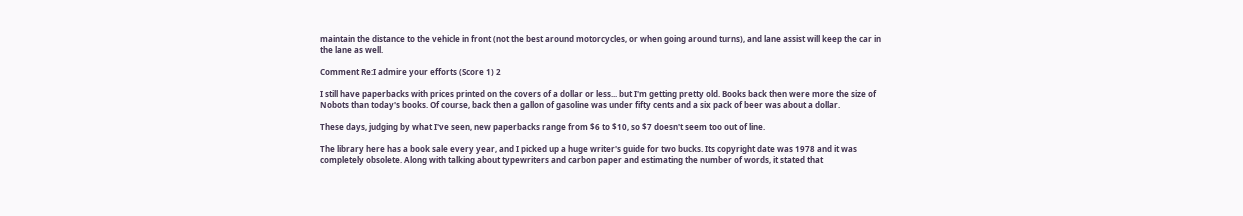maintain the distance to the vehicle in front (not the best around motorcycles, or when going around turns), and lane assist will keep the car in the lane as well.

Comment Re:I admire your efforts (Score 1) 2

I still have paperbacks with prices printed on the covers of a dollar or less... but I'm getting pretty old. Books back then were more the size of Nobots than today's books. Of course, back then a gallon of gasoline was under fifty cents and a six pack of beer was about a dollar.

These days, judging by what I've seen, new paperbacks range from $6 to $10, so $7 doesn't seem too out of line.

The library here has a book sale every year, and I picked up a huge writer's guide for two bucks. Its copyright date was 1978 and it was completely obsolete. Along with talking about typewriters and carbon paper and estimating the number of words, it stated that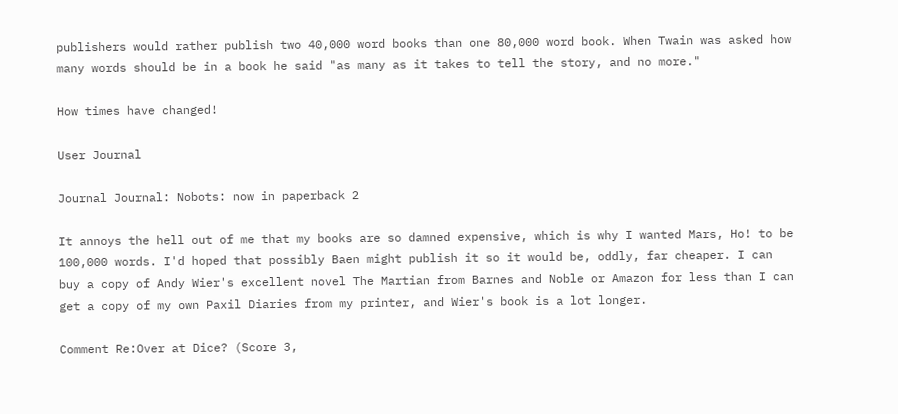publishers would rather publish two 40,000 word books than one 80,000 word book. When Twain was asked how many words should be in a book he said "as many as it takes to tell the story, and no more."

How times have changed!

User Journal

Journal Journal: Nobots: now in paperback 2

It annoys the hell out of me that my books are so damned expensive, which is why I wanted Mars, Ho! to be 100,000 words. I'd hoped that possibly Baen might publish it so it would be, oddly, far cheaper. I can buy a copy of Andy Wier's excellent novel The Martian from Barnes and Noble or Amazon for less than I can get a copy of my own Paxil Diaries from my printer, and Wier's book is a lot longer.

Comment Re:Over at Dice? (Score 3,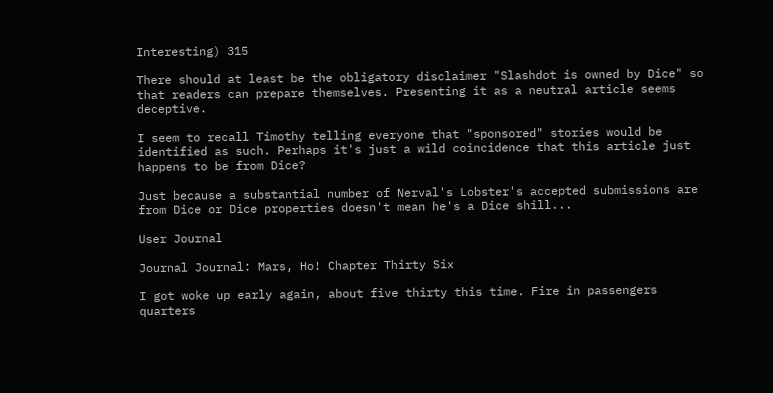Interesting) 315

There should at least be the obligatory disclaimer "Slashdot is owned by Dice" so that readers can prepare themselves. Presenting it as a neutral article seems deceptive.

I seem to recall Timothy telling everyone that "sponsored" stories would be identified as such. Perhaps it's just a wild coincidence that this article just happens to be from Dice?

Just because a substantial number of Nerval's Lobster's accepted submissions are from Dice or Dice properties doesn't mean he's a Dice shill...

User Journal

Journal Journal: Mars, Ho! Chapter Thirty Six

I got woke up early again, about five thirty this time. Fire in passengers quarters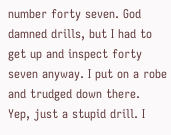number forty seven. God damned drills, but I had to get up and inspect forty seven anyway. I put on a robe and trudged down there.
Yep, just a stupid drill. I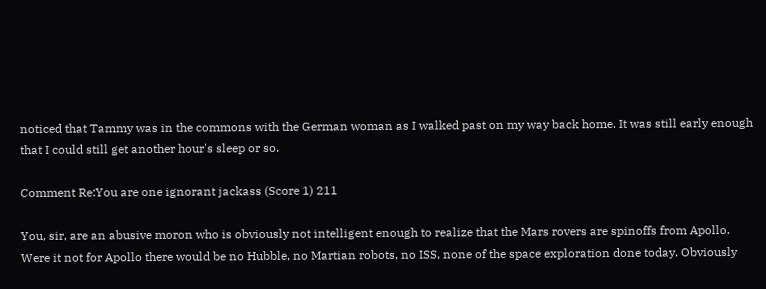noticed that Tammy was in the commons with the German woman as I walked past on my way back home. It was still early enough that I could still get another hour's sleep or so.

Comment Re:You are one ignorant jackass (Score 1) 211

You, sir, are an abusive moron who is obviously not intelligent enough to realize that the Mars rovers are spinoffs from Apollo. Were it not for Apollo there would be no Hubble, no Martian robots, no ISS, none of the space exploration done today. Obviously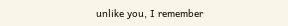unlike you, I remember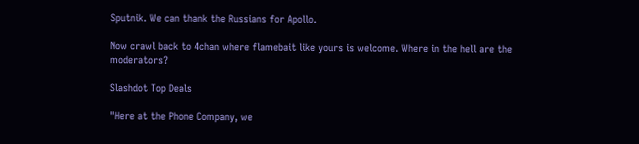Sputnik. We can thank the Russians for Apollo.

Now crawl back to 4chan where flamebait like yours is welcome. Where in the hell are the moderators?

Slashdot Top Deals

"Here at the Phone Company, we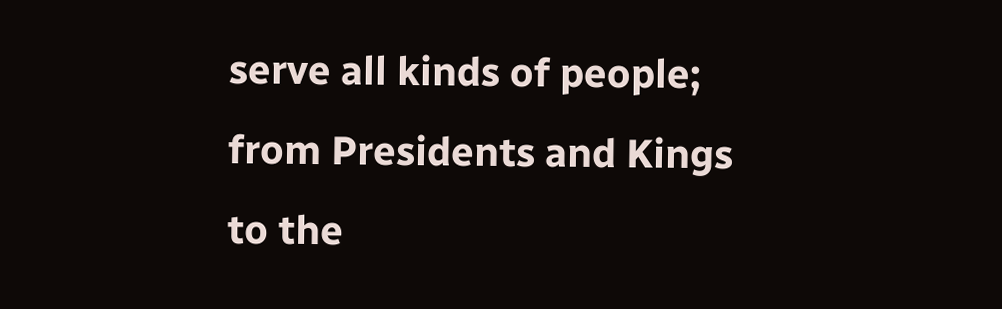serve all kinds of people; from Presidents and Kings to the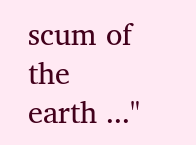scum of the earth ..."